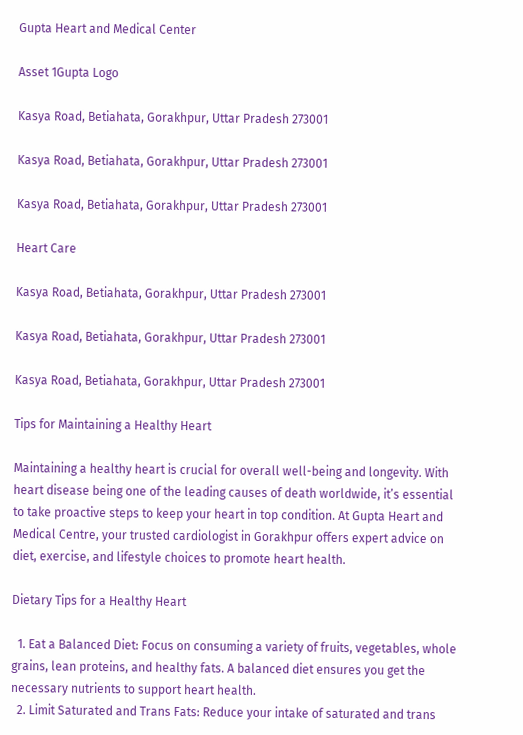Gupta Heart and Medical Center

Asset 1Gupta Logo

Kasya Road, Betiahata, Gorakhpur, Uttar Pradesh 273001

Kasya Road, Betiahata, Gorakhpur, Uttar Pradesh 273001

Kasya Road, Betiahata, Gorakhpur, Uttar Pradesh 273001

Heart Care

Kasya Road, Betiahata, Gorakhpur, Uttar Pradesh 273001

Kasya Road, Betiahata, Gorakhpur, Uttar Pradesh 273001

Kasya Road, Betiahata, Gorakhpur, Uttar Pradesh 273001

Tips for Maintaining a Healthy Heart

Maintaining a healthy heart is crucial for overall well-being and longevity. With heart disease being one of the leading causes of death worldwide, it’s essential to take proactive steps to keep your heart in top condition. At Gupta Heart and Medical Centre, your trusted cardiologist in Gorakhpur offers expert advice on diet, exercise, and lifestyle choices to promote heart health.

Dietary Tips for a Healthy Heart

  1. Eat a Balanced Diet: Focus on consuming a variety of fruits, vegetables, whole grains, lean proteins, and healthy fats. A balanced diet ensures you get the necessary nutrients to support heart health.
  2. Limit Saturated and Trans Fats: Reduce your intake of saturated and trans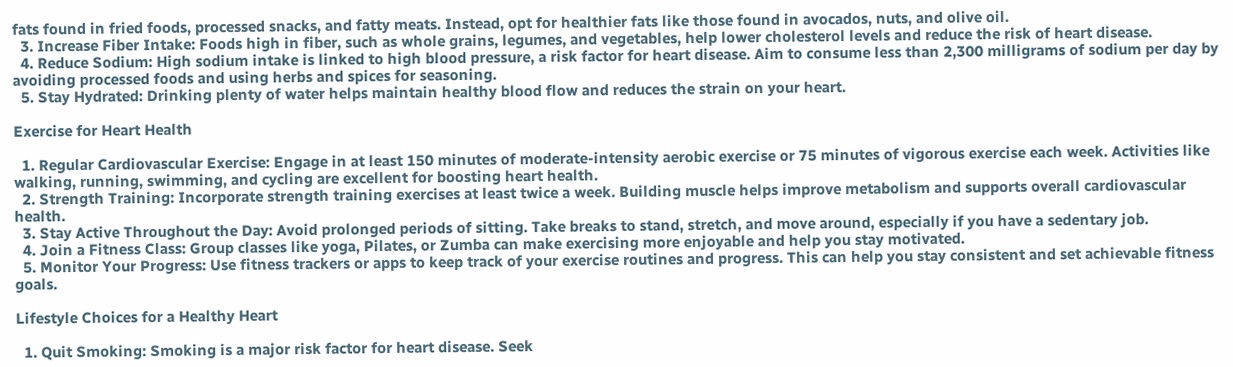fats found in fried foods, processed snacks, and fatty meats. Instead, opt for healthier fats like those found in avocados, nuts, and olive oil.
  3. Increase Fiber Intake: Foods high in fiber, such as whole grains, legumes, and vegetables, help lower cholesterol levels and reduce the risk of heart disease.
  4. Reduce Sodium: High sodium intake is linked to high blood pressure, a risk factor for heart disease. Aim to consume less than 2,300 milligrams of sodium per day by avoiding processed foods and using herbs and spices for seasoning.
  5. Stay Hydrated: Drinking plenty of water helps maintain healthy blood flow and reduces the strain on your heart.

Exercise for Heart Health

  1. Regular Cardiovascular Exercise: Engage in at least 150 minutes of moderate-intensity aerobic exercise or 75 minutes of vigorous exercise each week. Activities like walking, running, swimming, and cycling are excellent for boosting heart health.
  2. Strength Training: Incorporate strength training exercises at least twice a week. Building muscle helps improve metabolism and supports overall cardiovascular health.
  3. Stay Active Throughout the Day: Avoid prolonged periods of sitting. Take breaks to stand, stretch, and move around, especially if you have a sedentary job.
  4. Join a Fitness Class: Group classes like yoga, Pilates, or Zumba can make exercising more enjoyable and help you stay motivated.
  5. Monitor Your Progress: Use fitness trackers or apps to keep track of your exercise routines and progress. This can help you stay consistent and set achievable fitness goals.

Lifestyle Choices for a Healthy Heart

  1. Quit Smoking: Smoking is a major risk factor for heart disease. Seek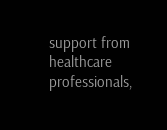support from healthcare professionals,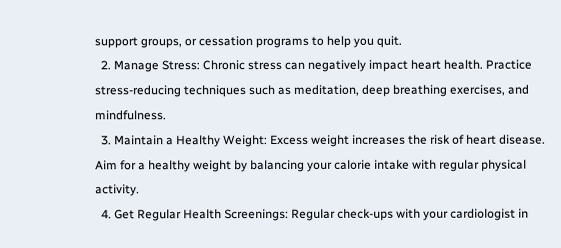support groups, or cessation programs to help you quit.
  2. Manage Stress: Chronic stress can negatively impact heart health. Practice stress-reducing techniques such as meditation, deep breathing exercises, and mindfulness.
  3. Maintain a Healthy Weight: Excess weight increases the risk of heart disease. Aim for a healthy weight by balancing your calorie intake with regular physical activity.
  4. Get Regular Health Screenings: Regular check-ups with your cardiologist in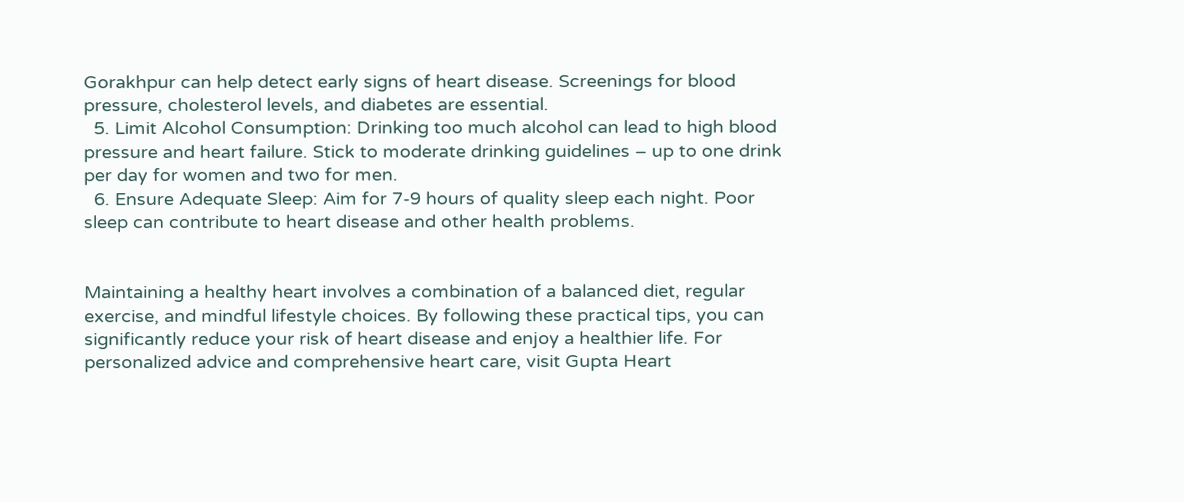Gorakhpur can help detect early signs of heart disease. Screenings for blood pressure, cholesterol levels, and diabetes are essential.
  5. Limit Alcohol Consumption: Drinking too much alcohol can lead to high blood pressure and heart failure. Stick to moderate drinking guidelines – up to one drink per day for women and two for men.
  6. Ensure Adequate Sleep: Aim for 7-9 hours of quality sleep each night. Poor sleep can contribute to heart disease and other health problems.


Maintaining a healthy heart involves a combination of a balanced diet, regular exercise, and mindful lifestyle choices. By following these practical tips, you can significantly reduce your risk of heart disease and enjoy a healthier life. For personalized advice and comprehensive heart care, visit Gupta Heart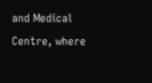and Medical Centre, where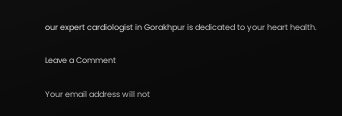our expert cardiologist in Gorakhpur is dedicated to your heart health.

Leave a Comment

Your email address will not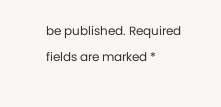be published. Required fields are marked *